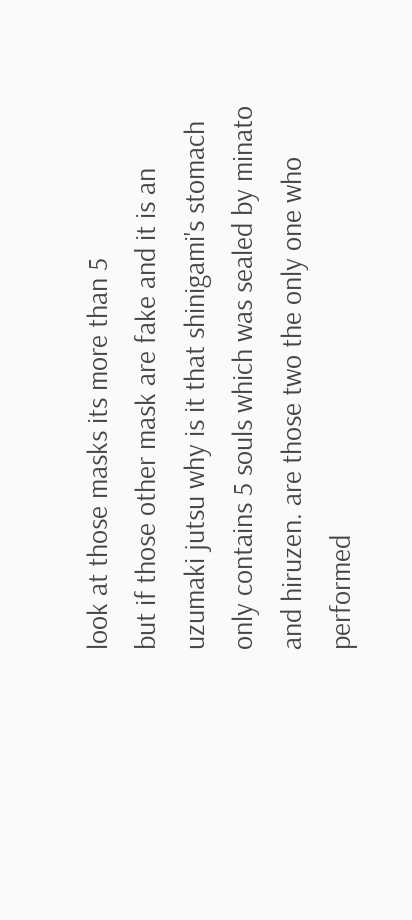look at those masks its more than 5
but if those other mask are fake and it is an uzumaki jutsu why is it that shinigami's stomach only contains 5 souls which was sealed by minato and hiruzen. are those two the only one who performed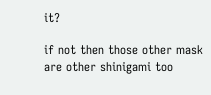it?

if not then those other mask are other shinigami too